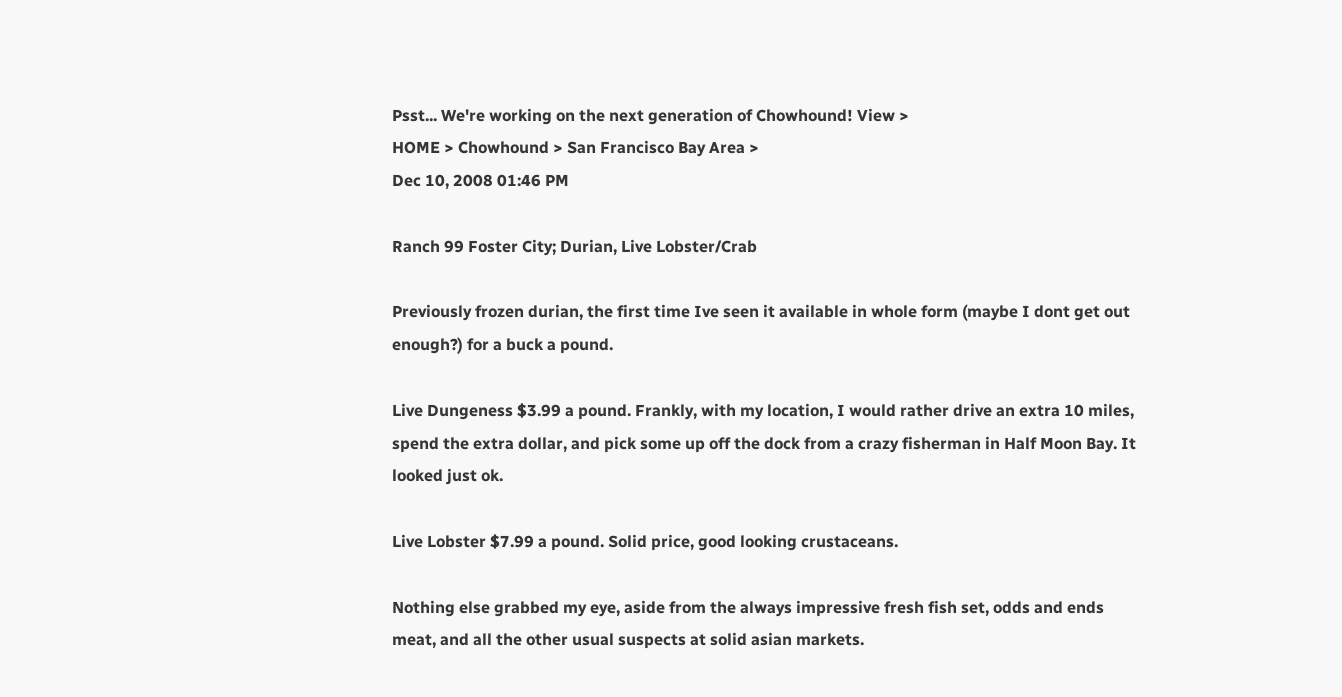Psst... We're working on the next generation of Chowhound! View >
HOME > Chowhound > San Francisco Bay Area >
Dec 10, 2008 01:46 PM

Ranch 99 Foster City; Durian, Live Lobster/Crab

Previously frozen durian, the first time Ive seen it available in whole form (maybe I dont get out enough?) for a buck a pound.

Live Dungeness $3.99 a pound. Frankly, with my location, I would rather drive an extra 10 miles, spend the extra dollar, and pick some up off the dock from a crazy fisherman in Half Moon Bay. It looked just ok.

Live Lobster $7.99 a pound. Solid price, good looking crustaceans.

Nothing else grabbed my eye, aside from the always impressive fresh fish set, odds and ends meat, and all the other usual suspects at solid asian markets.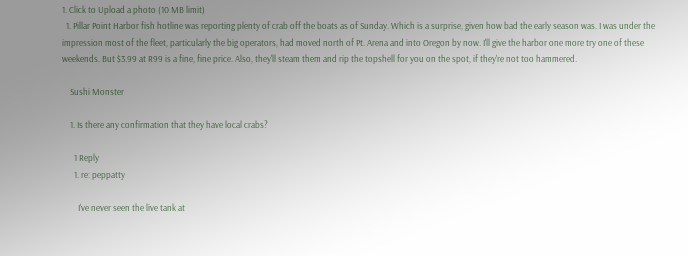1. Click to Upload a photo (10 MB limit)
  1. Pillar Point Harbor fish hotline was reporting plenty of crab off the boats as of Sunday. Which is a surprise, given how bad the early season was. I was under the impression most of the fleet, particularly the big operators, had moved north of Pt. Arena and into Oregon by now. I'll give the harbor one more try one of these weekends. But $3.99 at R99 is a fine, fine price. Also, they'll steam them and rip the topshell for you on the spot, if they're not too hammered.

    Sushi Monster

    1. Is there any confirmation that they have local crabs?

      1 Reply
      1. re: peppatty

        I've never seen the live tank at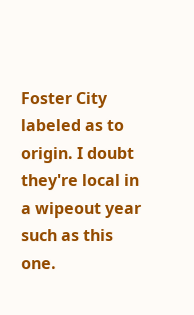Foster City labeled as to origin. I doubt they're local in a wipeout year such as this one.